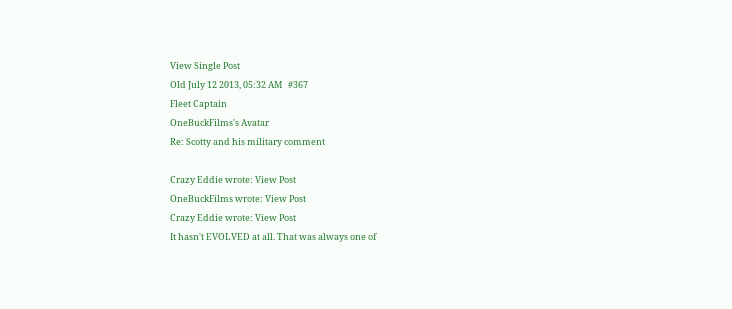View Single Post
Old July 12 2013, 05:32 AM   #367
Fleet Captain
OneBuckFilms's Avatar
Re: Scotty and his military comment

Crazy Eddie wrote: View Post
OneBuckFilms wrote: View Post
Crazy Eddie wrote: View Post
It hasn't EVOLVED at all. That was always one of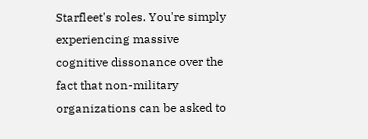Starfleet's roles. You're simply experiencing massive cognitive dissonance over the fact that non-military organizations can be asked to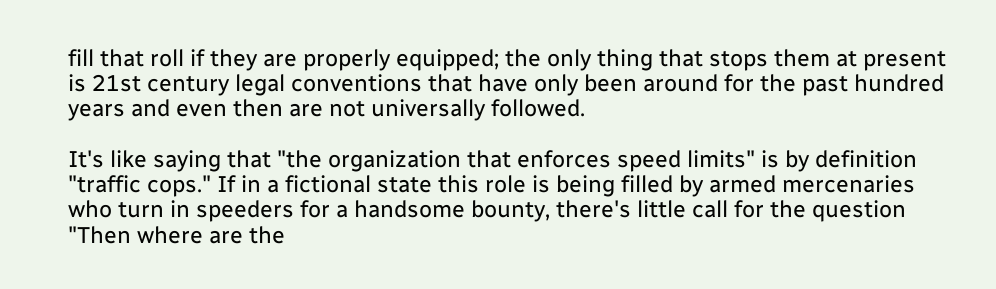fill that roll if they are properly equipped; the only thing that stops them at present is 21st century legal conventions that have only been around for the past hundred years and even then are not universally followed.

It's like saying that "the organization that enforces speed limits" is by definition "traffic cops." If in a fictional state this role is being filled by armed mercenaries who turn in speeders for a handsome bounty, there's little call for the question "Then where are the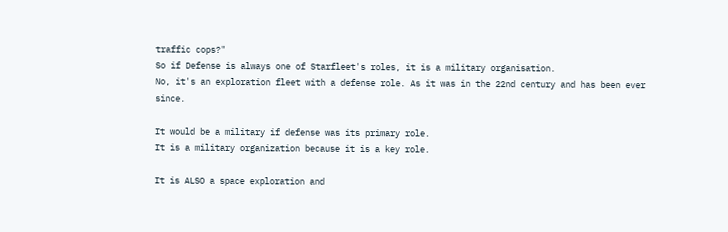traffic cops?"
So if Defense is always one of Starfleet's roles, it is a military organisation.
No, it's an exploration fleet with a defense role. As it was in the 22nd century and has been ever since.

It would be a military if defense was its primary role.
It is a military organization because it is a key role.

It is ALSO a space exploration and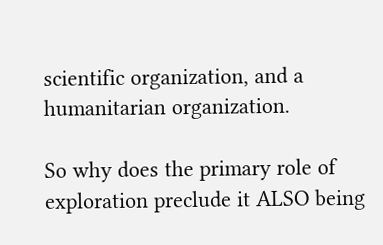scientific organization, and a humanitarian organization.

So why does the primary role of exploration preclude it ALSO being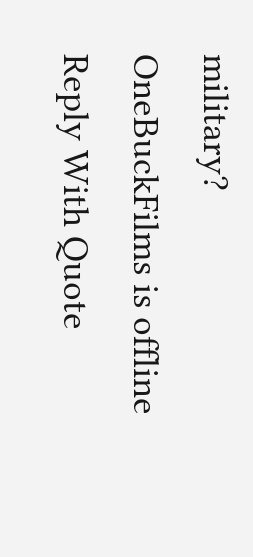military?
OneBuckFilms is offline   Reply With Quote